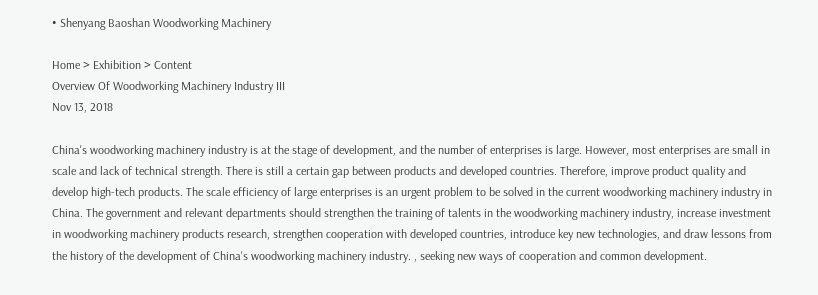• Shenyang Baoshan Woodworking Machinery

Home > Exhibition > Content
Overview Of Woodworking Machinery Industry III
Nov 13, 2018

China's woodworking machinery industry is at the stage of development, and the number of enterprises is large. However, most enterprises are small in scale and lack of technical strength. There is still a certain gap between products and developed countries. Therefore, improve product quality and develop high-tech products. The scale efficiency of large enterprises is an urgent problem to be solved in the current woodworking machinery industry in China. The government and relevant departments should strengthen the training of talents in the woodworking machinery industry, increase investment in woodworking machinery products research, strengthen cooperation with developed countries, introduce key new technologies, and draw lessons from the history of the development of China's woodworking machinery industry. , seeking new ways of cooperation and common development.